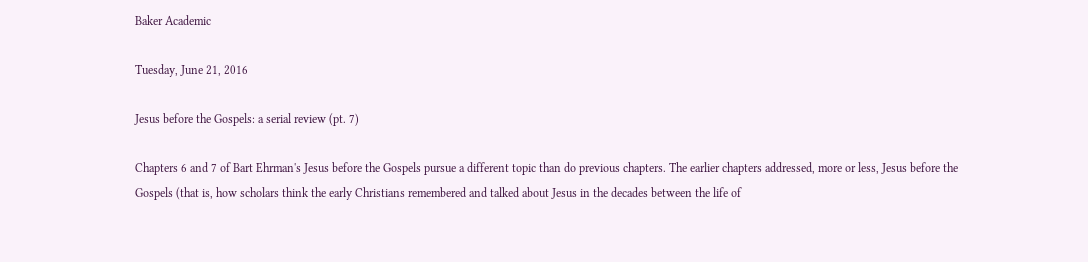Baker Academic

Tuesday, June 21, 2016

Jesus before the Gospels: a serial review (pt. 7)

Chapters 6 and 7 of Bart Ehrman's Jesus before the Gospels pursue a different topic than do previous chapters. The earlier chapters addressed, more or less, Jesus before the Gospels (that is, how scholars think the early Christians remembered and talked about Jesus in the decades between the life of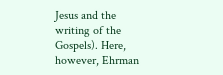Jesus and the writing of the Gospels). Here, however, Ehrman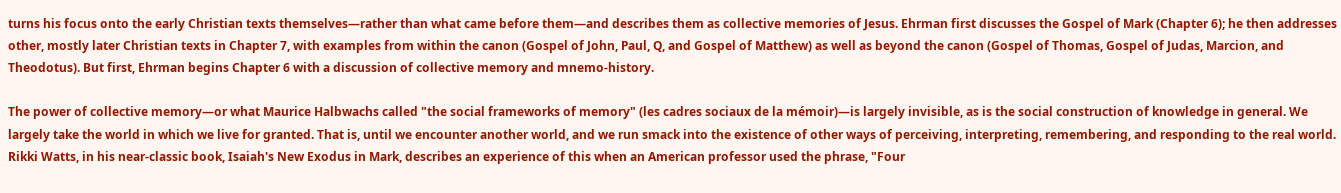turns his focus onto the early Christian texts themselves—rather than what came before them—and describes them as collective memories of Jesus. Ehrman first discusses the Gospel of Mark (Chapter 6); he then addresses other, mostly later Christian texts in Chapter 7, with examples from within the canon (Gospel of John, Paul, Q, and Gospel of Matthew) as well as beyond the canon (Gospel of Thomas, Gospel of Judas, Marcion, and Theodotus). But first, Ehrman begins Chapter 6 with a discussion of collective memory and mnemo-history.

The power of collective memory—or what Maurice Halbwachs called "the social frameworks of memory" (les cadres sociaux de la mémoir)—is largely invisible, as is the social construction of knowledge in general. We largely take the world in which we live for granted. That is, until we encounter another world, and we run smack into the existence of other ways of perceiving, interpreting, remembering, and responding to the real world. Rikki Watts, in his near-classic book, Isaiah's New Exodus in Mark, describes an experience of this when an American professor used the phrase, "Four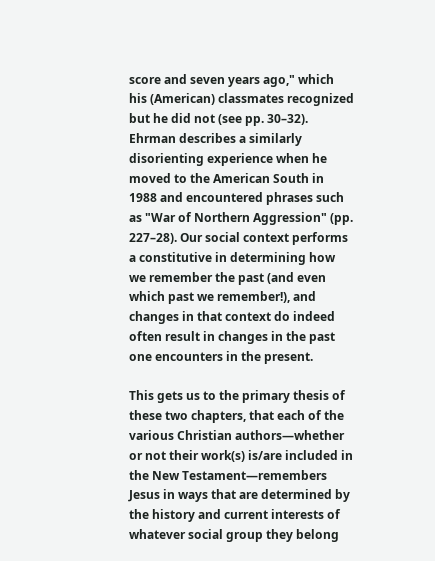score and seven years ago," which his (American) classmates recognized but he did not (see pp. 30–32). Ehrman describes a similarly disorienting experience when he moved to the American South in 1988 and encountered phrases such as "War of Northern Aggression" (pp. 227–28). Our social context performs a constitutive in determining how we remember the past (and even which past we remember!), and changes in that context do indeed often result in changes in the past one encounters in the present.

This gets us to the primary thesis of these two chapters, that each of the various Christian authors—whether or not their work(s) is/are included in the New Testament—remembers Jesus in ways that are determined by the history and current interests of whatever social group they belong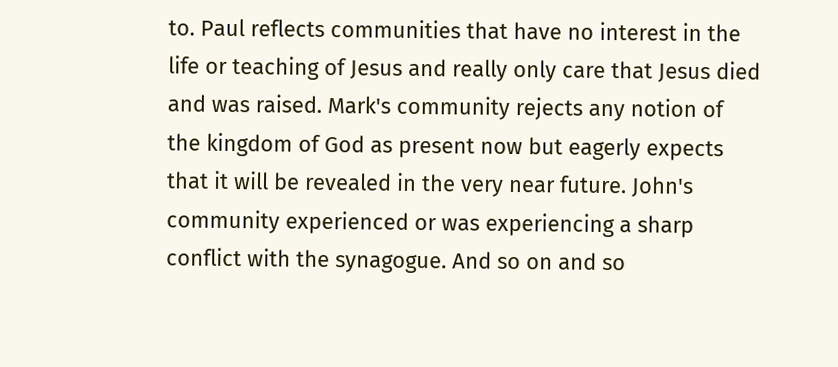to. Paul reflects communities that have no interest in the life or teaching of Jesus and really only care that Jesus died and was raised. Mark's community rejects any notion of the kingdom of God as present now but eagerly expects that it will be revealed in the very near future. John's community experienced or was experiencing a sharp conflict with the synagogue. And so on and so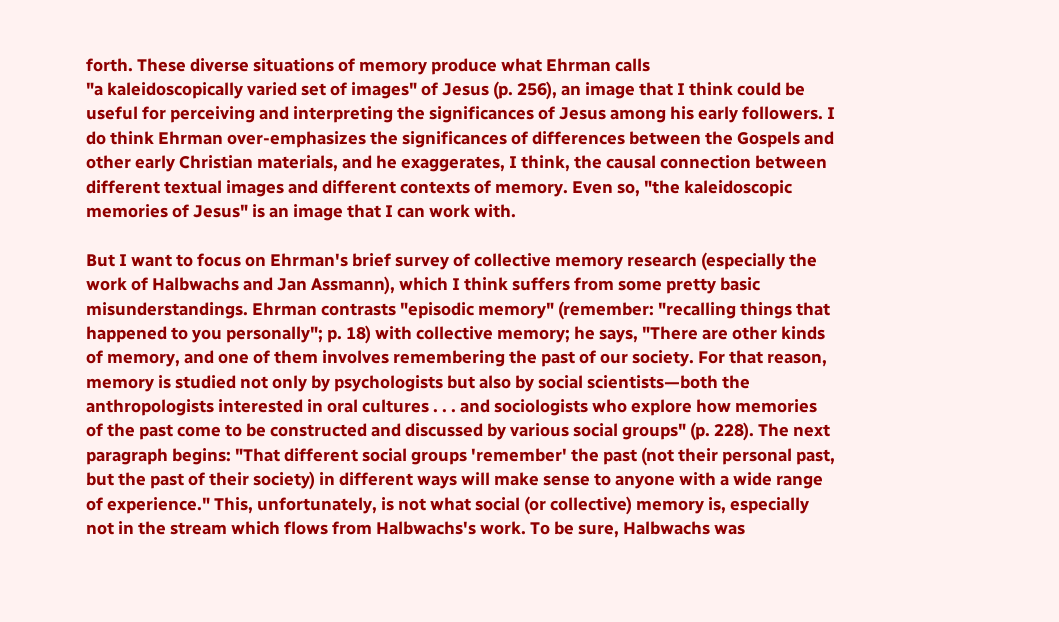forth. These diverse situations of memory produce what Ehrman calls
"a kaleidoscopically varied set of images" of Jesus (p. 256), an image that I think could be useful for perceiving and interpreting the significances of Jesus among his early followers. I do think Ehrman over-emphasizes the significances of differences between the Gospels and other early Christian materials, and he exaggerates, I think, the causal connection between different textual images and different contexts of memory. Even so, "the kaleidoscopic memories of Jesus" is an image that I can work with.

But I want to focus on Ehrman's brief survey of collective memory research (especially the work of Halbwachs and Jan Assmann), which I think suffers from some pretty basic misunderstandings. Ehrman contrasts "episodic memory" (remember: "recalling things that happened to you personally"; p. 18) with collective memory; he says, "There are other kinds of memory, and one of them involves remembering the past of our society. For that reason, memory is studied not only by psychologists but also by social scientists—both the anthropologists interested in oral cultures . . . and sociologists who explore how memories of the past come to be constructed and discussed by various social groups" (p. 228). The next paragraph begins: "That different social groups 'remember' the past (not their personal past, but the past of their society) in different ways will make sense to anyone with a wide range of experience." This, unfortunately, is not what social (or collective) memory is, especially not in the stream which flows from Halbwachs's work. To be sure, Halbwachs was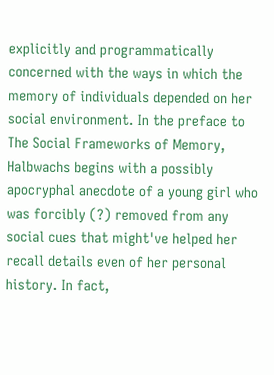explicitly and programmatically concerned with the ways in which the memory of individuals depended on her social environment. In the preface to The Social Frameworks of Memory, Halbwachs begins with a possibly apocryphal anecdote of a young girl who was forcibly (?) removed from any social cues that might've helped her recall details even of her personal history. In fact,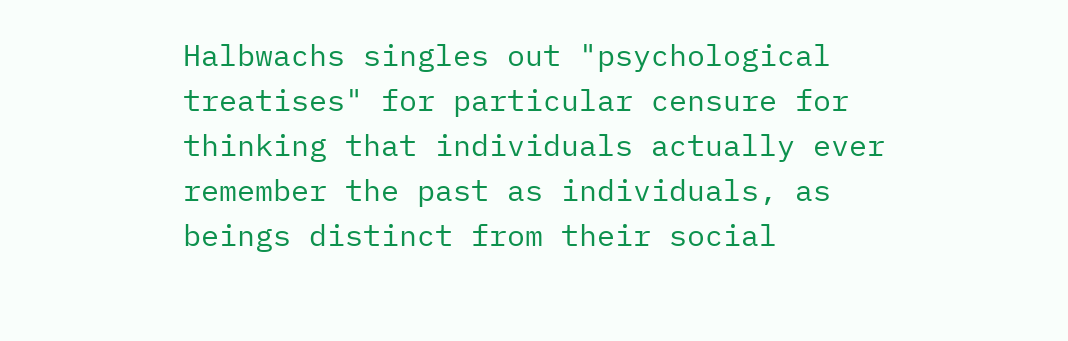Halbwachs singles out "psychological treatises" for particular censure for thinking that individuals actually ever remember the past as individuals, as beings distinct from their social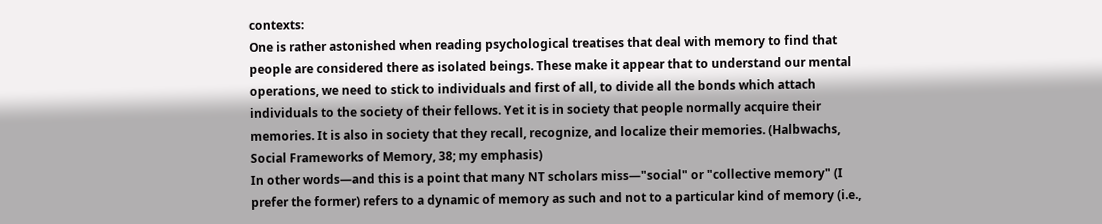contexts:
One is rather astonished when reading psychological treatises that deal with memory to find that people are considered there as isolated beings. These make it appear that to understand our mental operations, we need to stick to individuals and first of all, to divide all the bonds which attach individuals to the society of their fellows. Yet it is in society that people normally acquire their memories. It is also in society that they recall, recognize, and localize their memories. (Halbwachs, Social Frameworks of Memory, 38; my emphasis)
In other words—and this is a point that many NT scholars miss—"social" or "collective memory" (I prefer the former) refers to a dynamic of memory as such and not to a particular kind of memory (i.e.,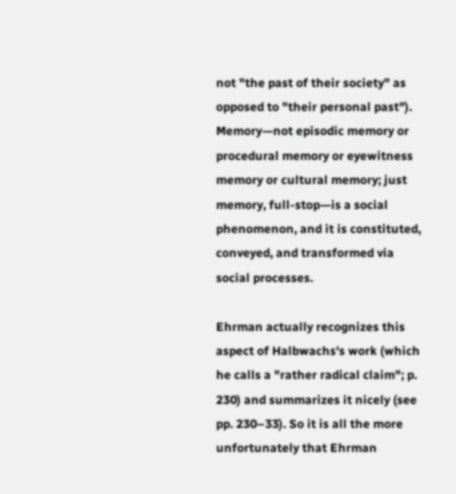not "the past of their society" as opposed to "their personal past"). Memory—not episodic memory or procedural memory or eyewitness memory or cultural memory; just memory, full-stop—is a social phenomenon, and it is constituted, conveyed, and transformed via social processes.

Ehrman actually recognizes this aspect of Halbwachs's work (which he calls a "rather radical claim"; p. 230) and summarizes it nicely (see pp. 230–33). So it is all the more unfortunately that Ehrman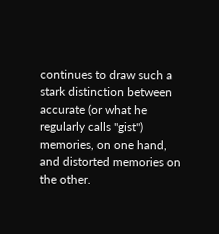continues to draw such a stark distinction between accurate (or what he regularly calls "gist") memories, on one hand, and distorted memories on the other.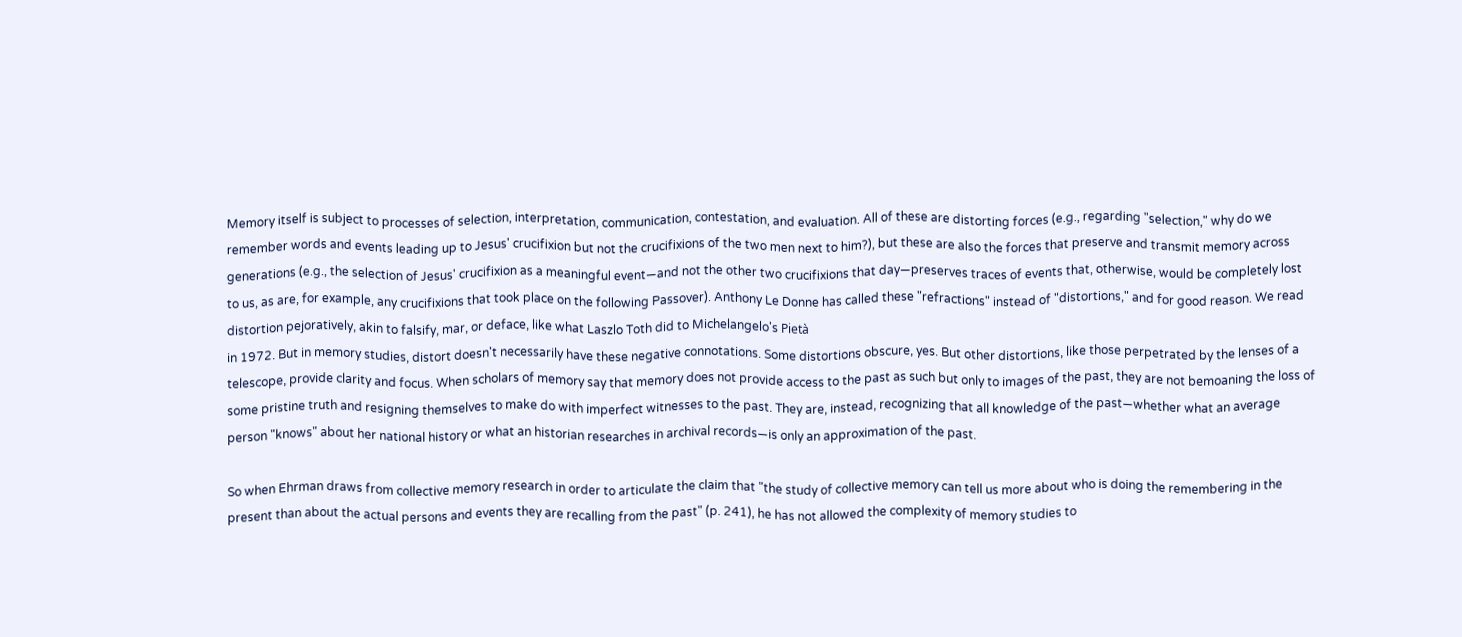Memory itself is subject to processes of selection, interpretation, communication, contestation, and evaluation. All of these are distorting forces (e.g., regarding "selection," why do we remember words and events leading up to Jesus' crucifixion but not the crucifixions of the two men next to him?), but these are also the forces that preserve and transmit memory across generations (e.g., the selection of Jesus' crucifixion as a meaningful event—and not the other two crucifixions that day—preserves traces of events that, otherwise, would be completely lost to us, as are, for example, any crucifixions that took place on the following Passover). Anthony Le Donne has called these "refractions" instead of "distortions," and for good reason. We read distortion pejoratively, akin to falsify, mar, or deface, like what Laszlo Toth did to Michelangelo's Pietà
in 1972. But in memory studies, distort doesn't necessarily have these negative connotations. Some distortions obscure, yes. But other distortions, like those perpetrated by the lenses of a telescope, provide clarity and focus. When scholars of memory say that memory does not provide access to the past as such but only to images of the past, they are not bemoaning the loss of some pristine truth and resigning themselves to make do with imperfect witnesses to the past. They are, instead, recognizing that all knowledge of the past—whether what an average person "knows" about her national history or what an historian researches in archival records—is only an approximation of the past.

So when Ehrman draws from collective memory research in order to articulate the claim that "the study of collective memory can tell us more about who is doing the remembering in the present than about the actual persons and events they are recalling from the past" (p. 241), he has not allowed the complexity of memory studies to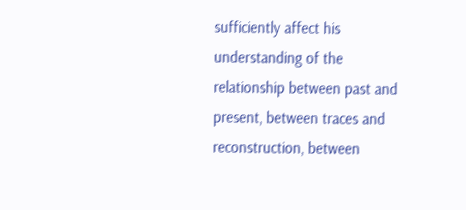sufficiently affect his understanding of the relationship between past and present, between traces and reconstruction, between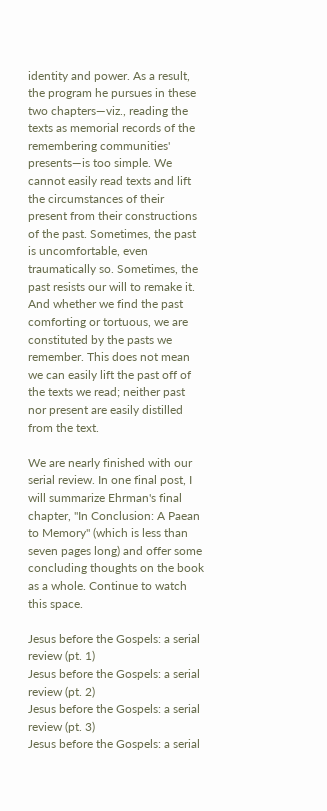identity and power. As a result, the program he pursues in these two chapters—viz., reading the texts as memorial records of the remembering communities' presents—is too simple. We cannot easily read texts and lift the circumstances of their present from their constructions of the past. Sometimes, the past is uncomfortable, even traumatically so. Sometimes, the past resists our will to remake it. And whether we find the past comforting or tortuous, we are constituted by the pasts we remember. This does not mean we can easily lift the past off of the texts we read; neither past nor present are easily distilled from the text.

We are nearly finished with our serial review. In one final post, I will summarize Ehrman's final chapter, "In Conclusion: A Paean to Memory" (which is less than seven pages long) and offer some concluding thoughts on the book as a whole. Continue to watch this space.

Jesus before the Gospels: a serial review (pt. 1)
Jesus before the Gospels: a serial review (pt. 2)
Jesus before the Gospels: a serial review (pt. 3)
Jesus before the Gospels: a serial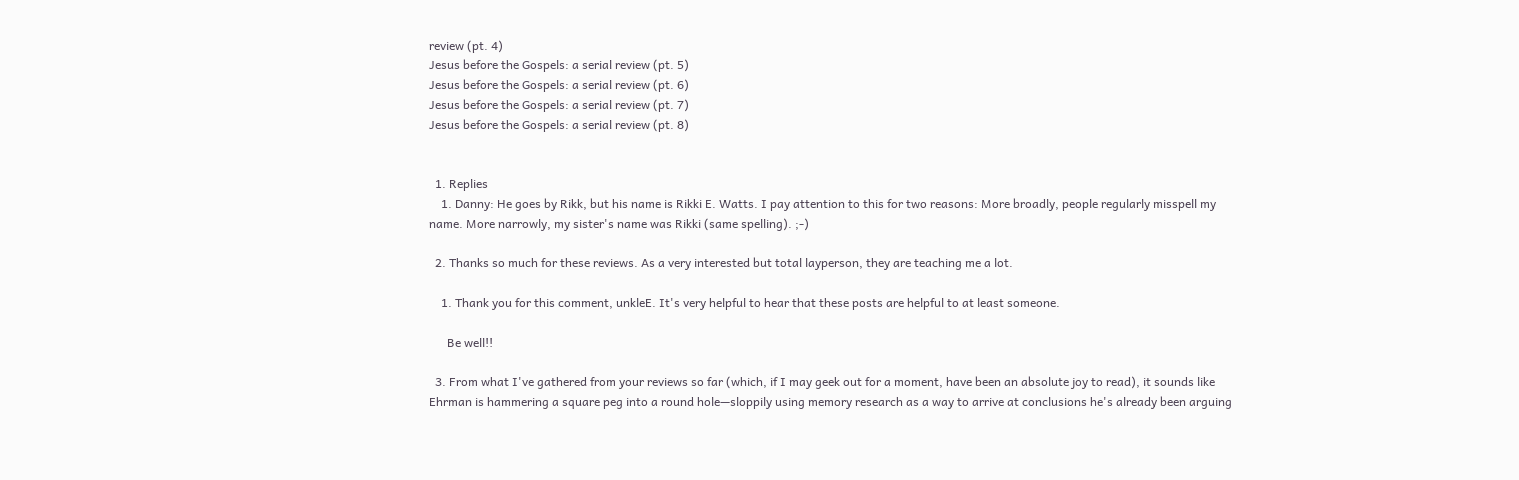review (pt. 4)
Jesus before the Gospels: a serial review (pt. 5)
Jesus before the Gospels: a serial review (pt. 6)
Jesus before the Gospels: a serial review (pt. 7)
Jesus before the Gospels: a serial review (pt. 8)


  1. Replies
    1. Danny: He goes by Rikk, but his name is Rikki E. Watts. I pay attention to this for two reasons: More broadly, people regularly misspell my name. More narrowly, my sister's name was Rikki (same spelling). ;-)

  2. Thanks so much for these reviews. As a very interested but total layperson, they are teaching me a lot.

    1. Thank you for this comment, unkleE. It's very helpful to hear that these posts are helpful to at least someone.

      Be well!!

  3. From what I've gathered from your reviews so far (which, if I may geek out for a moment, have been an absolute joy to read), it sounds like Ehrman is hammering a square peg into a round hole—sloppily using memory research as a way to arrive at conclusions he's already been arguing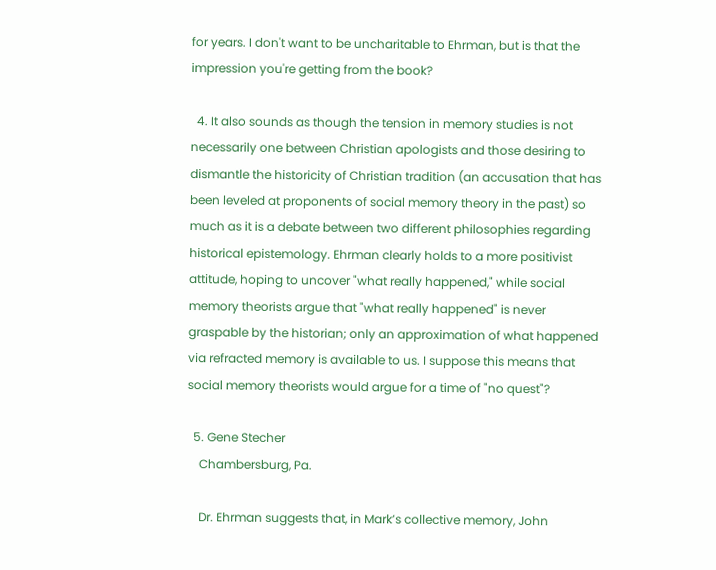for years. I don't want to be uncharitable to Ehrman, but is that the impression you're getting from the book?

  4. It also sounds as though the tension in memory studies is not necessarily one between Christian apologists and those desiring to dismantle the historicity of Christian tradition (an accusation that has been leveled at proponents of social memory theory in the past) so much as it is a debate between two different philosophies regarding historical epistemology. Ehrman clearly holds to a more positivist attitude, hoping to uncover "what really happened," while social memory theorists argue that "what really happened" is never graspable by the historian; only an approximation of what happened via refracted memory is available to us. I suppose this means that social memory theorists would argue for a time of "no quest"?

  5. Gene Stecher
    Chambersburg, Pa.

    Dr. Ehrman suggests that, in Mark’s collective memory, John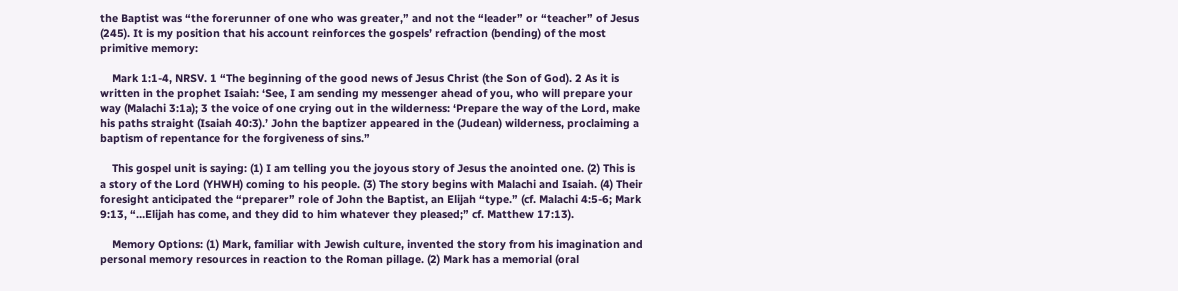the Baptist was “the forerunner of one who was greater,” and not the “leader” or “teacher” of Jesus (245). It is my position that his account reinforces the gospels’ refraction (bending) of the most primitive memory:

    Mark 1:1-4, NRSV. 1 “The beginning of the good news of Jesus Christ (the Son of God). 2 As it is written in the prophet Isaiah: ‘See, I am sending my messenger ahead of you, who will prepare your way (Malachi 3:1a); 3 the voice of one crying out in the wilderness: ‘Prepare the way of the Lord, make his paths straight (Isaiah 40:3).’ John the baptizer appeared in the (Judean) wilderness, proclaiming a baptism of repentance for the forgiveness of sins.”

    This gospel unit is saying: (1) I am telling you the joyous story of Jesus the anointed one. (2) This is a story of the Lord (YHWH) coming to his people. (3) The story begins with Malachi and Isaiah. (4) Their foresight anticipated the “preparer” role of John the Baptist, an Elijah “type.” (cf. Malachi 4:5-6; Mark 9:13, “…Elijah has come, and they did to him whatever they pleased;” cf. Matthew 17:13).

    Memory Options: (1) Mark, familiar with Jewish culture, invented the story from his imagination and personal memory resources in reaction to the Roman pillage. (2) Mark has a memorial (oral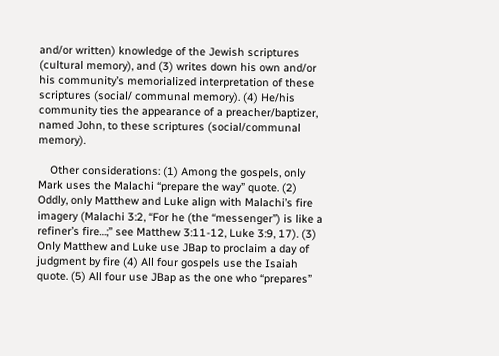and/or written) knowledge of the Jewish scriptures (cultural memory), and (3) writes down his own and/or his community’s memorialized interpretation of these scriptures (social/ communal memory). (4) He/his community ties the appearance of a preacher/baptizer, named John, to these scriptures (social/communal memory).

    Other considerations: (1) Among the gospels, only Mark uses the Malachi “prepare the way” quote. (2) Oddly, only Matthew and Luke align with Malachi’s fire imagery (Malachi 3:2, “For he (the “messenger”) is like a refiner’s fire…;” see Matthew 3:11-12, Luke 3:9, 17). (3) Only Matthew and Luke use JBap to proclaim a day of judgment by fire (4) All four gospels use the Isaiah quote. (5) All four use JBap as the one who “prepares”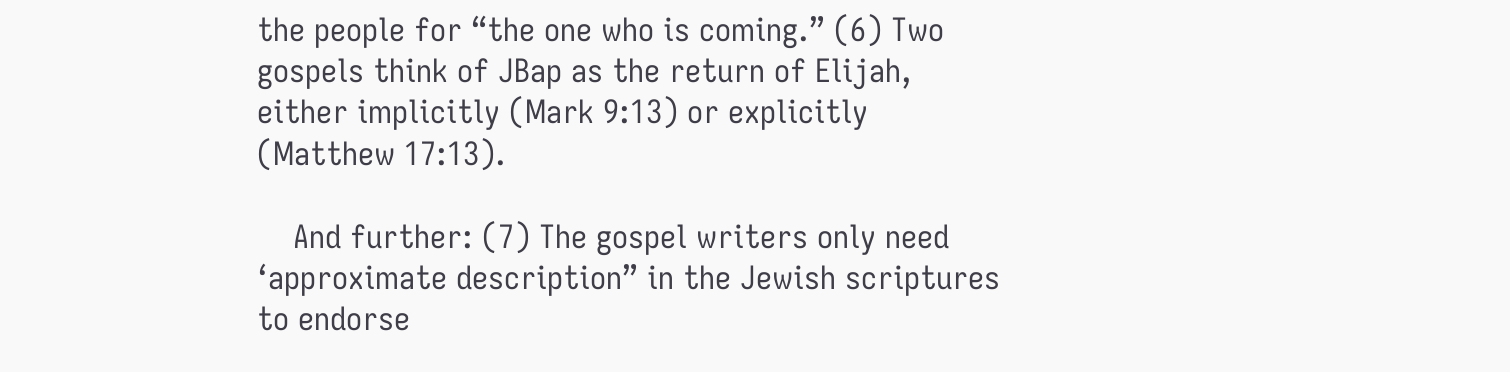the people for “the one who is coming.” (6) Two gospels think of JBap as the return of Elijah, either implicitly (Mark 9:13) or explicitly (Matthew 17:13).

    And further: (7) The gospel writers only need ‘approximate description” in the Jewish scriptures to endorse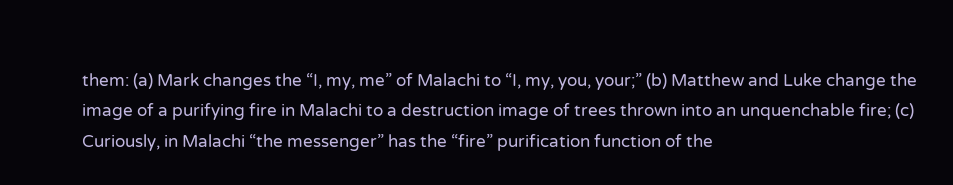them: (a) Mark changes the “I, my, me” of Malachi to “I, my, you, your;” (b) Matthew and Luke change the image of a purifying fire in Malachi to a destruction image of trees thrown into an unquenchable fire; (c) Curiously, in Malachi “the messenger” has the “fire” purification function of the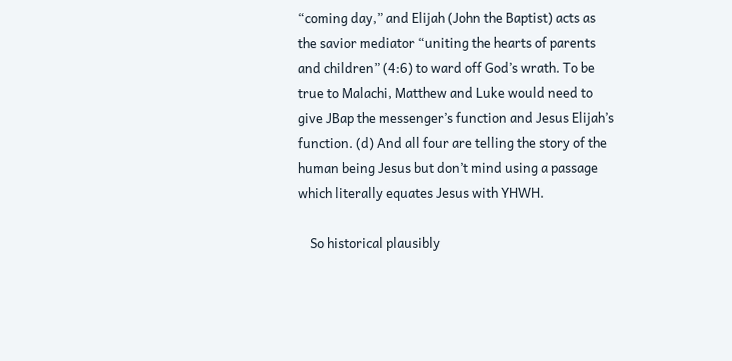“coming day,” and Elijah (John the Baptist) acts as the savior mediator “uniting the hearts of parents and children” (4:6) to ward off God’s wrath. To be true to Malachi, Matthew and Luke would need to give JBap the messenger’s function and Jesus Elijah’s function. (d) And all four are telling the story of the human being Jesus but don’t mind using a passage which literally equates Jesus with YHWH.

    So historical plausibly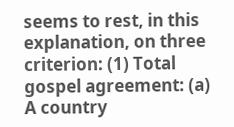seems to rest, in this explanation, on three criterion: (1) Total gospel agreement: (a) A country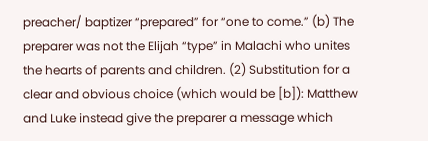preacher/ baptizer “prepared” for “one to come.” (b) The preparer was not the Elijah “type” in Malachi who unites the hearts of parents and children. (2) Substitution for a clear and obvious choice (which would be [b]): Matthew and Luke instead give the preparer a message which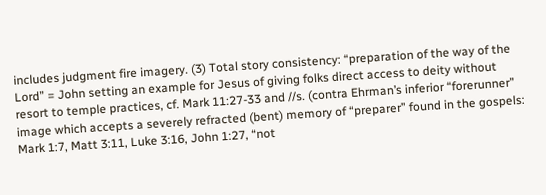includes judgment fire imagery. (3) Total story consistency: “preparation of the way of the Lord” = John setting an example for Jesus of giving folks direct access to deity without resort to temple practices, cf. Mark 11:27-33 and //s. (contra Ehrman’s inferior “forerunner” image which accepts a severely refracted (bent) memory of “preparer” found in the gospels: Mark 1:7, Matt 3:11, Luke 3:16, John 1:27, “not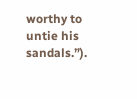worthy to untie his sandals.”).